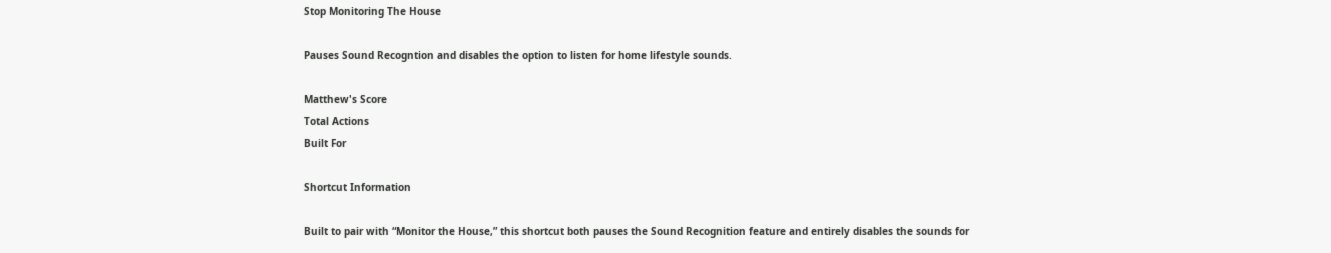Stop Monitoring The House

Pauses Sound Recogntion and disables the option to listen for home lifestyle sounds.

Matthew's Score
Total Actions
Built For

Shortcut Information

Built to pair with “Monitor the House,” this shortcut both pauses the Sound Recognition feature and entirely disables the sounds for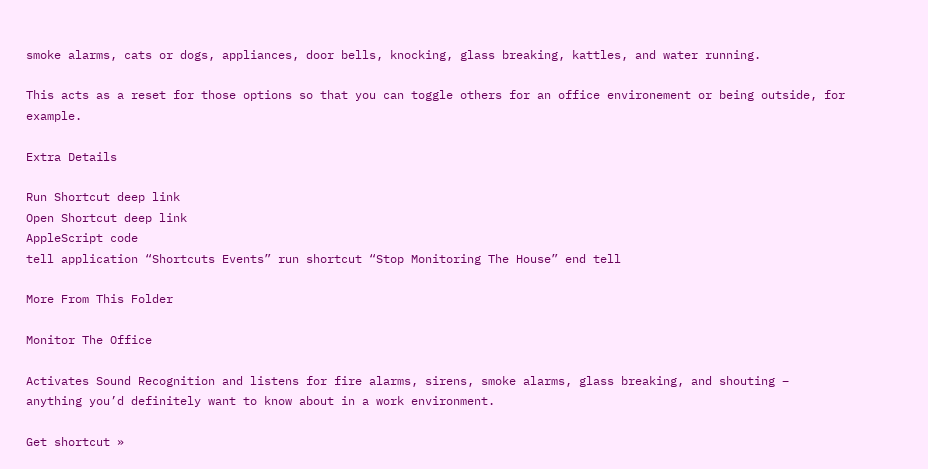smoke alarms, cats or dogs, appliances, door bells, knocking, glass breaking, kattles, and water running.

This acts as a reset for those options so that you can toggle others for an office environement or being outside, for example.

Extra Details

Run Shortcut deep link
Open Shortcut deep link
AppleScript code
tell application “Shortcuts Events” run shortcut “Stop Monitoring The House” end tell

More From This Folder

Monitor The Office

Activates Sound Recognition and listens for fire alarms, sirens, smoke alarms, glass breaking, and shouting – anything you’d definitely want to know about in a work environment.

Get shortcut »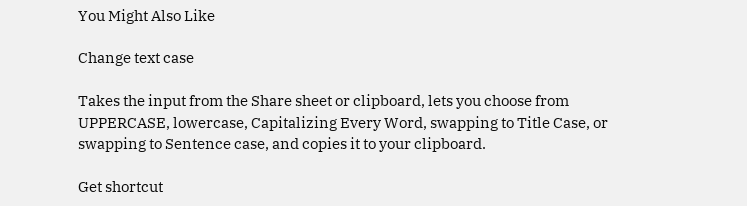You Might Also Like

Change text case

Takes the input from the Share sheet or clipboard, lets you choose from UPPERCASE, lowercase, Capitalizing Every Word, swapping to Title Case, or swapping to Sentence case, and copies it to your clipboard.

Get shortcut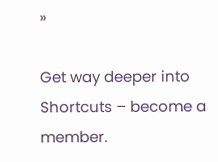»

Get way deeper into Shortcuts – become a member.